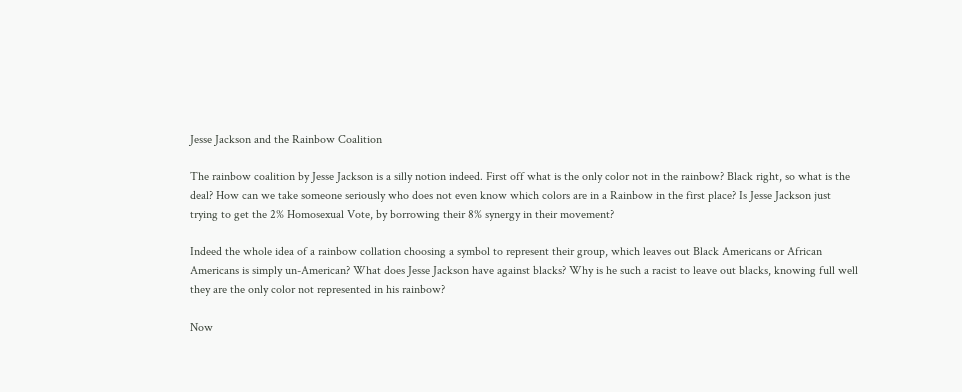Jesse Jackson and the Rainbow Coalition

The rainbow coalition by Jesse Jackson is a silly notion indeed. First off what is the only color not in the rainbow? Black right, so what is the deal? How can we take someone seriously who does not even know which colors are in a Rainbow in the first place? Is Jesse Jackson just trying to get the 2% Homosexual Vote, by borrowing their 8% synergy in their movement?

Indeed the whole idea of a rainbow collation choosing a symbol to represent their group, which leaves out Black Americans or African Americans is simply un-American? What does Jesse Jackson have against blacks? Why is he such a racist to leave out blacks, knowing full well they are the only color not represented in his rainbow?

Now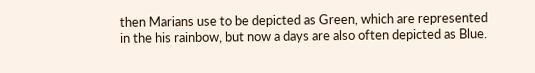then Marians use to be depicted as Green, which are represented in the his rainbow, but now a days are also often depicted as Blue.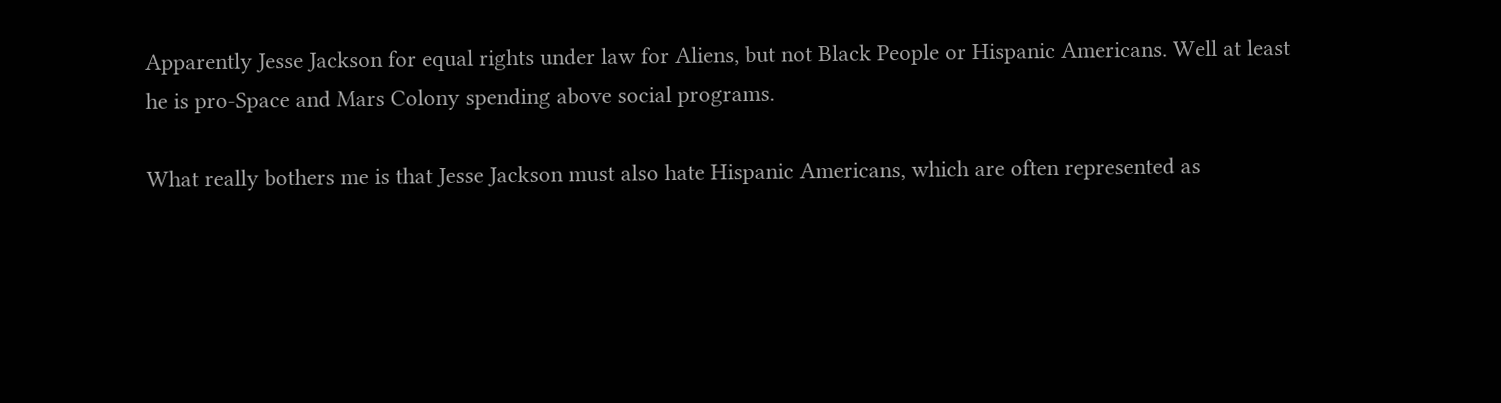Apparently Jesse Jackson for equal rights under law for Aliens, but not Black People or Hispanic Americans. Well at least he is pro-Space and Mars Colony spending above social programs.

What really bothers me is that Jesse Jackson must also hate Hispanic Americans, which are often represented as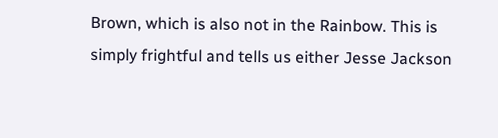Brown, which is also not in the Rainbow. This is simply frightful and tells us either Jesse Jackson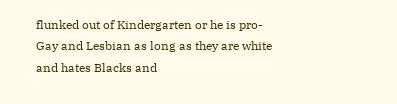flunked out of Kindergarten or he is pro-Gay and Lesbian as long as they are white and hates Blacks and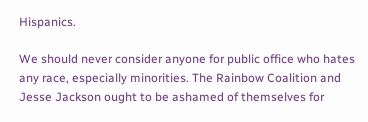Hispanics.

We should never consider anyone for public office who hates any race, especially minorities. The Rainbow Coalition and Jesse Jackson ought to be ashamed of themselves for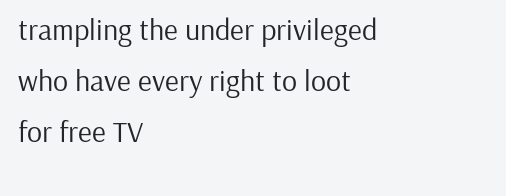trampling the under privileged who have every right to loot for free TV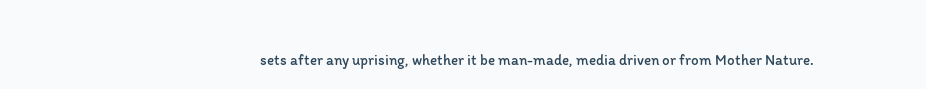sets after any uprising, whether it be man-made, media driven or from Mother Nature.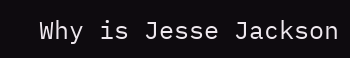Why is Jesse Jackson